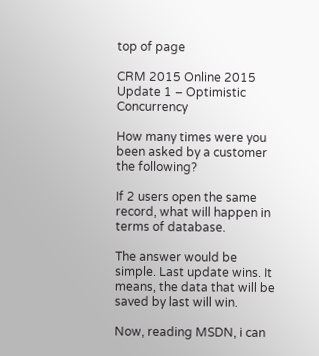top of page

CRM 2015 Online 2015 Update 1 – Optimistic Concurrency

How many times were you been asked by a customer the following?

If 2 users open the same record, what will happen in terms of database.

The answer would be simple. Last update wins. It means, the data that will be saved by last will win.

Now, reading MSDN, i can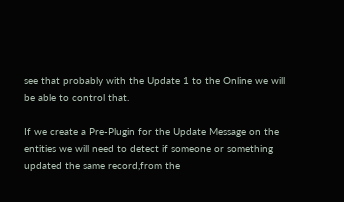see that probably with the Update 1 to the Online we will be able to control that.

If we create a Pre-Plugin for the Update Message on the entities we will need to detect if someone or something updated the same record,from the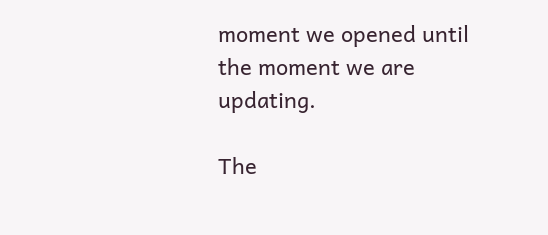moment we opened until the moment we are updating.

The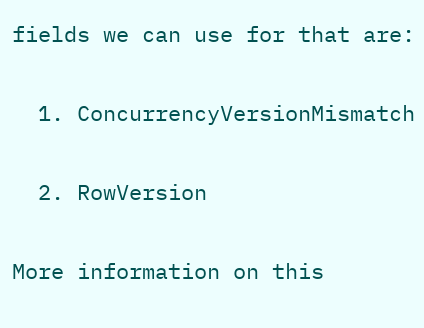fields we can use for that are:

  1. ConcurrencyVersionMismatch

  2. RowVersion

More information on this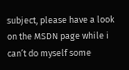subject, please have a look on the MSDN page while i can’t do myself some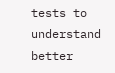tests to understand better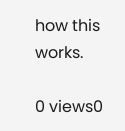how this works.

0 views0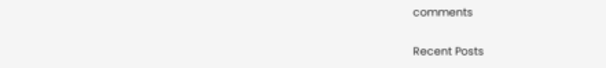comments

Recent Posts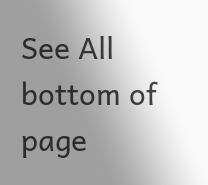See All
bottom of page